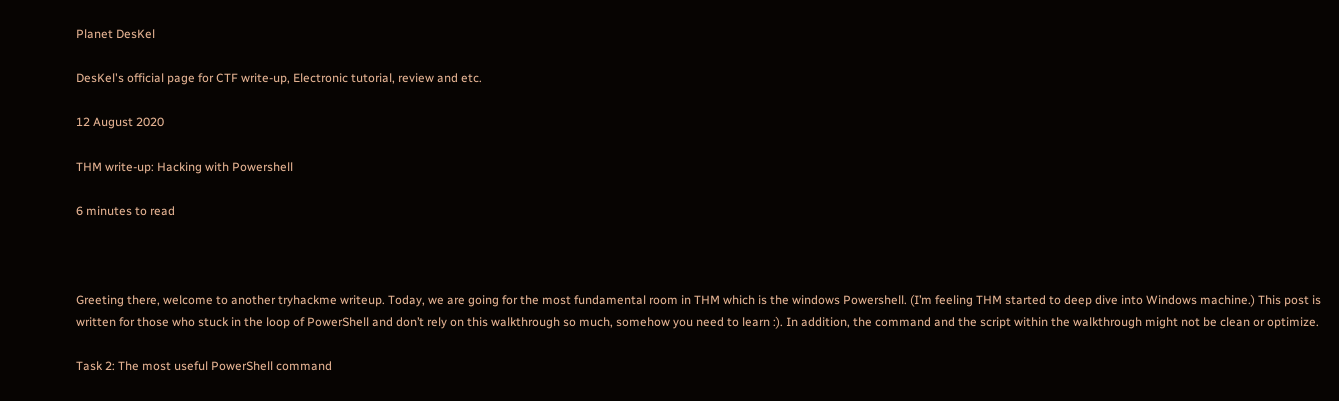Planet DesKel

DesKel's official page for CTF write-up, Electronic tutorial, review and etc.

12 August 2020

THM write-up: Hacking with Powershell

6 minutes to read



Greeting there, welcome to another tryhackme writeup. Today, we are going for the most fundamental room in THM which is the windows Powershell. (I’m feeling THM started to deep dive into Windows machine.) This post is written for those who stuck in the loop of PowerShell and don’t rely on this walkthrough so much, somehow you need to learn :). In addition, the command and the script within the walkthrough might not be clean or optimize.

Task 2: The most useful PowerShell command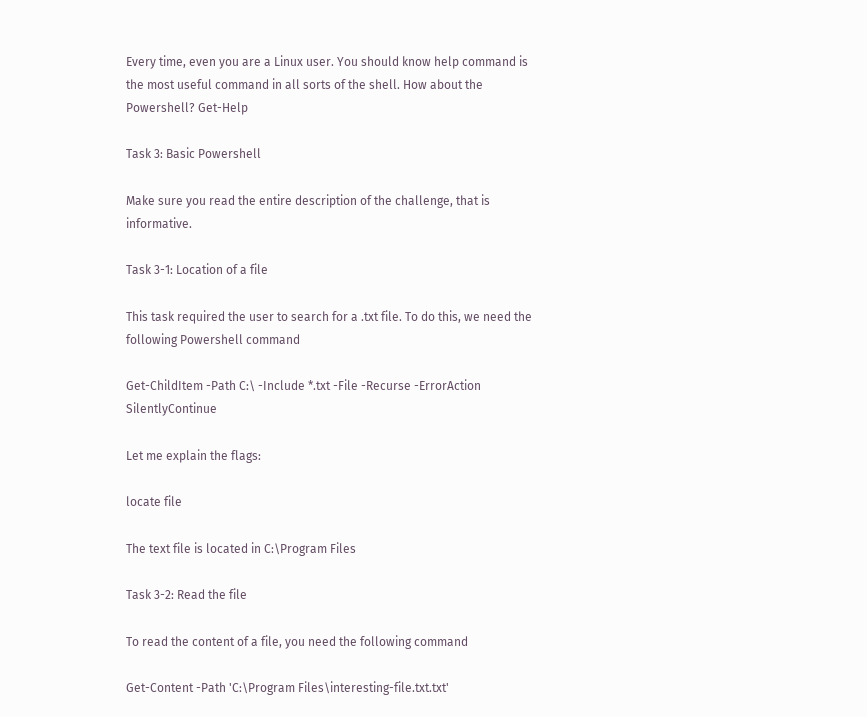Every time, even you are a Linux user. You should know help command is the most useful command in all sorts of the shell. How about the Powershell? Get-Help

Task 3: Basic Powershell

Make sure you read the entire description of the challenge, that is informative.

Task 3-1: Location of a file

This task required the user to search for a .txt file. To do this, we need the following Powershell command

Get-ChildItem -Path C:\ -Include *.txt -File -Recurse -ErrorAction SilentlyContinue

Let me explain the flags:

locate file

The text file is located in C:\Program Files

Task 3-2: Read the file

To read the content of a file, you need the following command

Get-Content -Path 'C:\Program Files\interesting-file.txt.txt'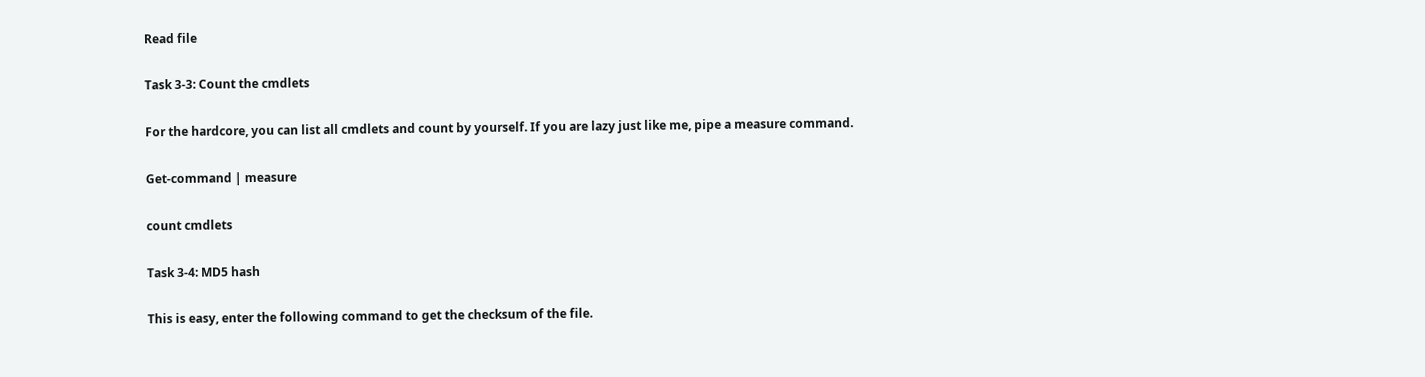Read file

Task 3-3: Count the cmdlets

For the hardcore, you can list all cmdlets and count by yourself. If you are lazy just like me, pipe a measure command.

Get-command | measure

count cmdlets

Task 3-4: MD5 hash

This is easy, enter the following command to get the checksum of the file.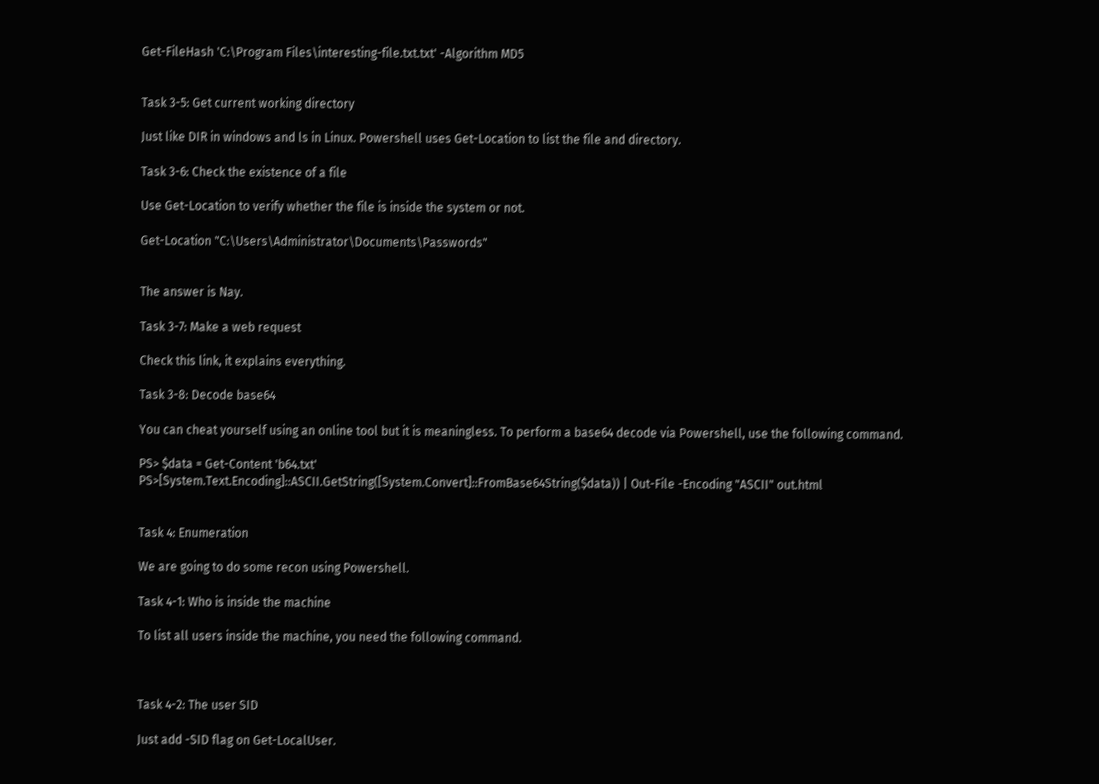Get-FileHash 'C:\Program Files\interesting-file.txt.txt' -Algorithm MD5


Task 3-5: Get current working directory

Just like DIR in windows and ls in Linux. Powershell uses Get-Location to list the file and directory.

Task 3-6: Check the existence of a file

Use Get-Location to verify whether the file is inside the system or not.

Get-Location "C:\Users\Administrator\Documents\Passwords"


The answer is Nay.

Task 3-7: Make a web request

Check this link, it explains everything.

Task 3-8: Decode base64

You can cheat yourself using an online tool but it is meaningless. To perform a base64 decode via Powershell, use the following command.

PS> $data = Get-Content 'b64.txt'
PS>[System.Text.Encoding]::ASCII.GetString([System.Convert]::FromBase64String($data)) | Out-File -Encoding "ASCII" out.html


Task 4: Enumeration

We are going to do some recon using Powershell.

Task 4-1: Who is inside the machine

To list all users inside the machine, you need the following command.



Task 4-2: The user SID

Just add -SID flag on Get-LocalUser.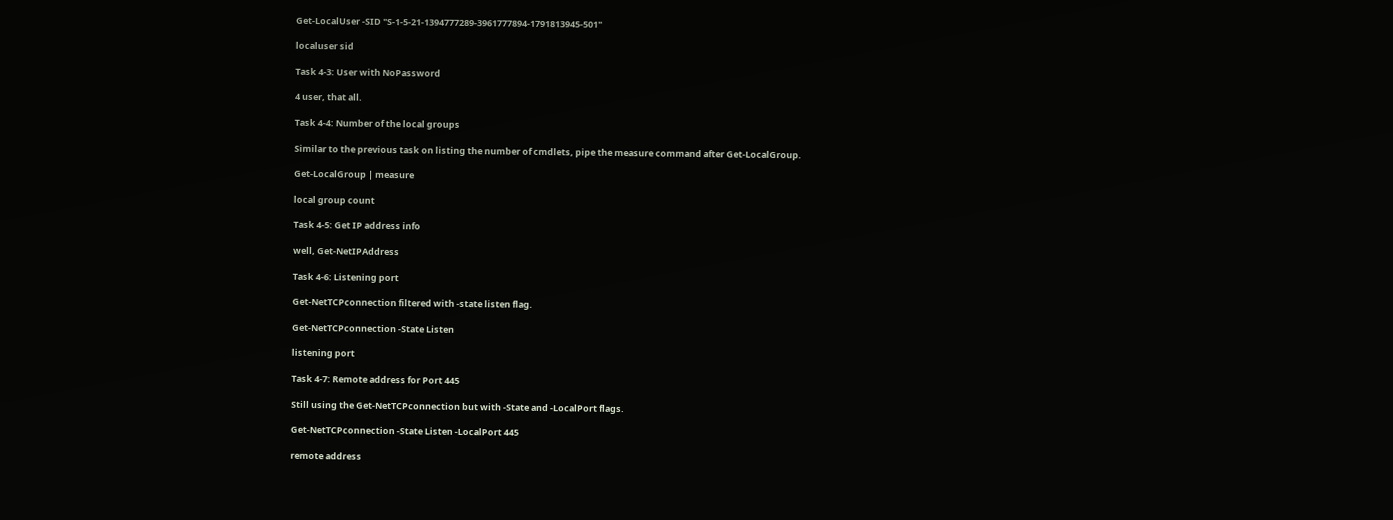Get-LocalUser -SID "S-1-5-21-1394777289-3961777894-1791813945-501"

localuser sid

Task 4-3: User with NoPassword

4 user, that all.

Task 4-4: Number of the local groups

Similar to the previous task on listing the number of cmdlets, pipe the measure command after Get-LocalGroup.

Get-LocalGroup | measure

local group count

Task 4-5: Get IP address info

well, Get-NetIPAddress

Task 4-6: Listening port

Get-NetTCPconnection filtered with -state listen flag.

Get-NetTCPconnection -State Listen

listening port

Task 4-7: Remote address for Port 445

Still using the Get-NetTCPconnection but with -State and -LocalPort flags.

Get-NetTCPconnection -State Listen -LocalPort 445

remote address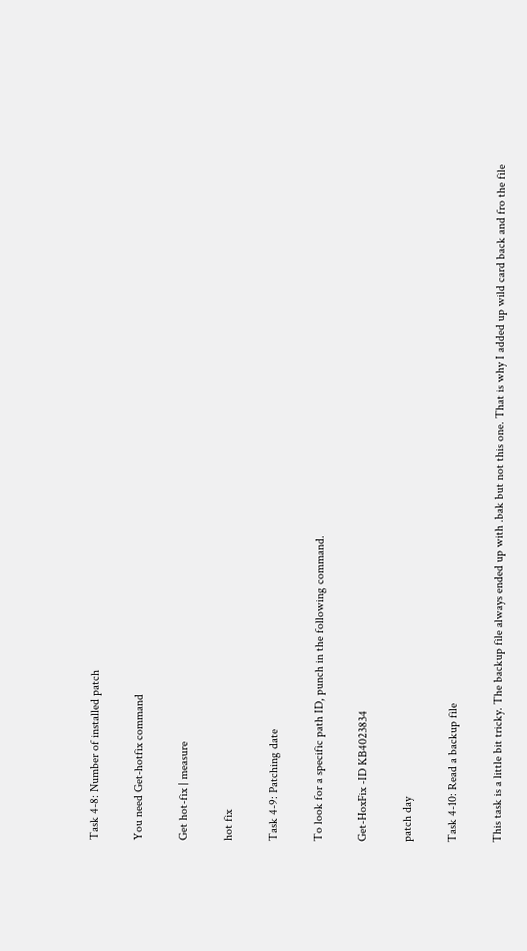Task 4-8: Number of installed patch

You need Get-hotfix command

Get hot-fix | measure

hot fix

Task 4-9: Patching date

To look for a specific path ID, punch in the following command.

Get-HoxFix -ID KB4023834

patch day

Task 4-10: Read a backup file

This task is a little bit tricky. The backup file always ended up with .bak but not this one. That is why I added up wild card back and fro the file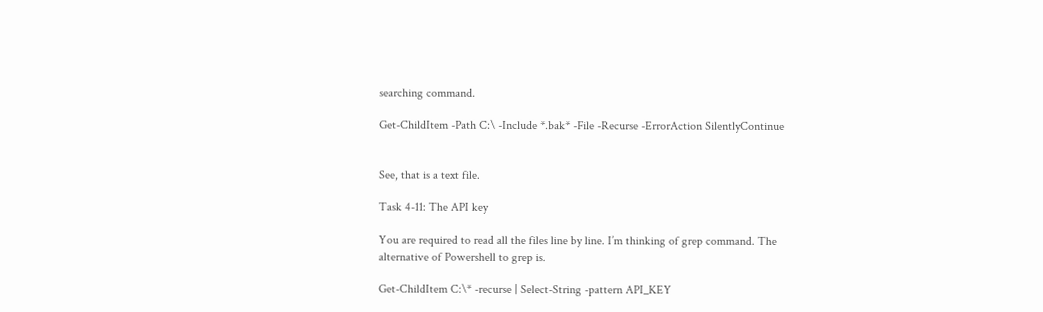searching command.

Get-ChildItem -Path C:\ -Include *.bak* -File -Recurse -ErrorAction SilentlyContinue


See, that is a text file.

Task 4-11: The API key

You are required to read all the files line by line. I’m thinking of grep command. The alternative of Powershell to grep is.

Get-ChildItem C:\* -recurse | Select-String -pattern API_KEY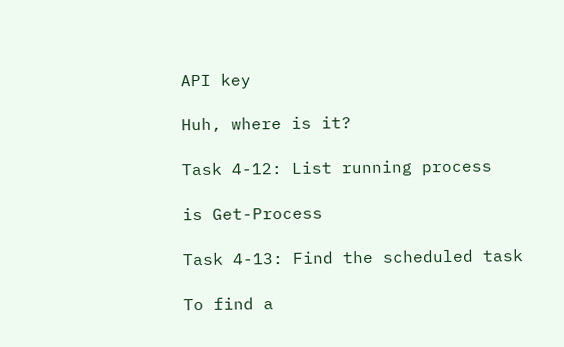API key

Huh, where is it?

Task 4-12: List running process

is Get-Process

Task 4-13: Find the scheduled task

To find a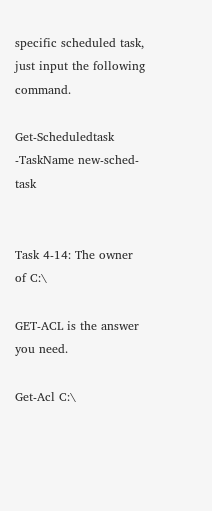specific scheduled task, just input the following command.

Get-Scheduledtask -TaskName new-sched-task


Task 4-14: The owner of C:\

GET-ACL is the answer you need.

Get-Acl C:\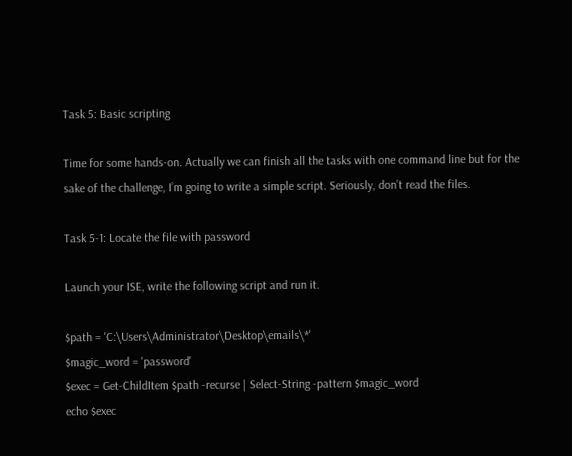Task 5: Basic scripting

Time for some hands-on. Actually we can finish all the tasks with one command line but for the sake of the challenge, I’m going to write a simple script. Seriously, don’t read the files.

Task 5-1: Locate the file with password

Launch your ISE, write the following script and run it.

$path = 'C:\Users\Administrator\Desktop\emails\*'
$magic_word = 'password'
$exec = Get-ChildItem $path -recurse | Select-String -pattern $magic_word
echo $exec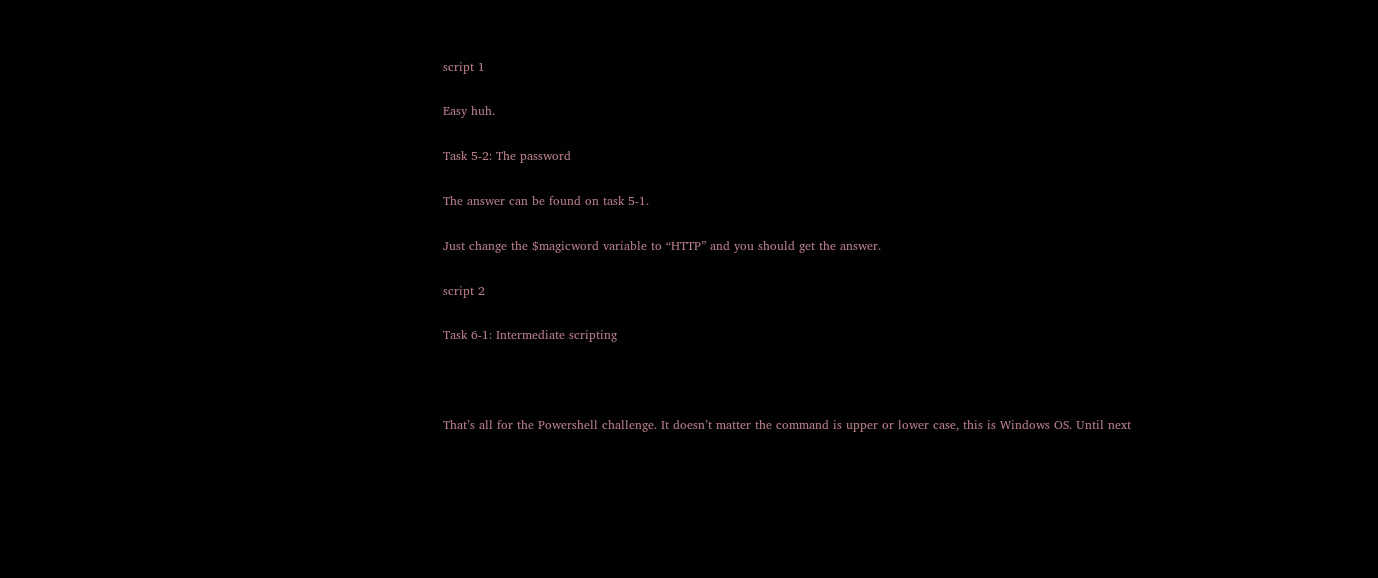script 1

Easy huh.

Task 5-2: The password

The answer can be found on task 5-1.

Just change the $magicword variable to “HTTP” and you should get the answer.

script 2

Task 6-1: Intermediate scripting



That’s all for the Powershell challenge. It doesn’t matter the command is upper or lower case, this is Windows OS. Until next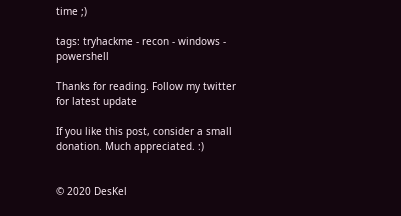time ;)

tags: tryhackme - recon - windows - powershell

Thanks for reading. Follow my twitter for latest update

If you like this post, consider a small donation. Much appreciated. :)


© 2020 DesKel